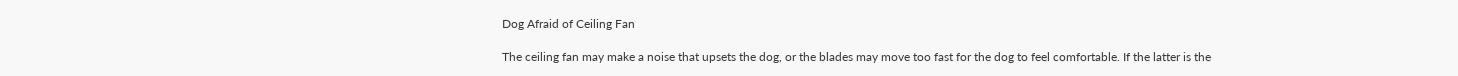Dog Afraid of Ceiling Fan

The ceiling fan may make a noise that upsets the dog, or the blades may move too fast for the dog to feel comfortable. If the latter is the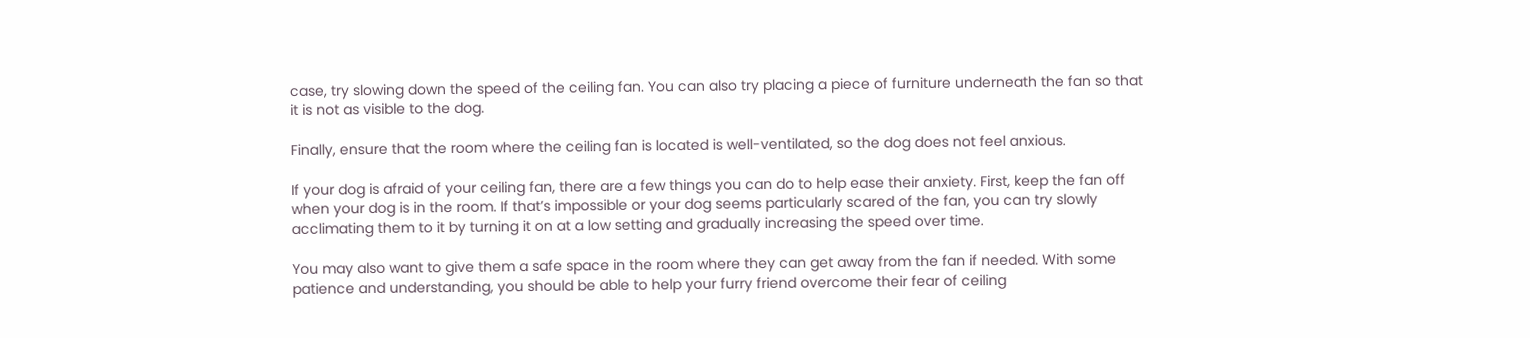case, try slowing down the speed of the ceiling fan. You can also try placing a piece of furniture underneath the fan so that it is not as visible to the dog.

Finally, ensure that the room where the ceiling fan is located is well-ventilated, so the dog does not feel anxious.

If your dog is afraid of your ceiling fan, there are a few things you can do to help ease their anxiety. First, keep the fan off when your dog is in the room. If that’s impossible or your dog seems particularly scared of the fan, you can try slowly acclimating them to it by turning it on at a low setting and gradually increasing the speed over time.

You may also want to give them a safe space in the room where they can get away from the fan if needed. With some patience and understanding, you should be able to help your furry friend overcome their fear of ceiling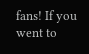fans! If you went to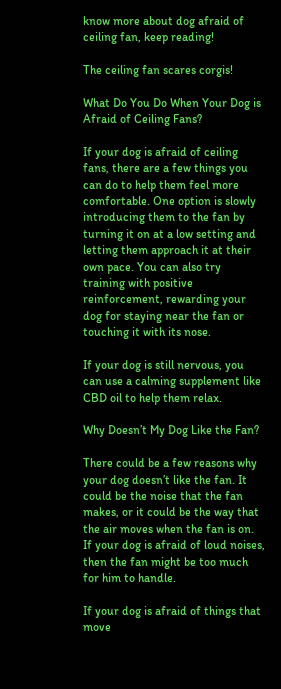know more about dog afraid of ceiling fan, keep reading!

The ceiling fan scares corgis!

What Do You Do When Your Dog is Afraid of Ceiling Fans?

If your dog is afraid of ceiling fans, there are a few things you can do to help them feel more comfortable. One option is slowly introducing them to the fan by turning it on at a low setting and letting them approach it at their own pace. You can also try training with positive reinforcement, rewarding your dog for staying near the fan or touching it with its nose.

If your dog is still nervous, you can use a calming supplement like CBD oil to help them relax.

Why Doesn’t My Dog Like the Fan?

There could be a few reasons why your dog doesn’t like the fan. It could be the noise that the fan makes, or it could be the way that the air moves when the fan is on. If your dog is afraid of loud noises, then the fan might be too much for him to handle.

If your dog is afraid of things that move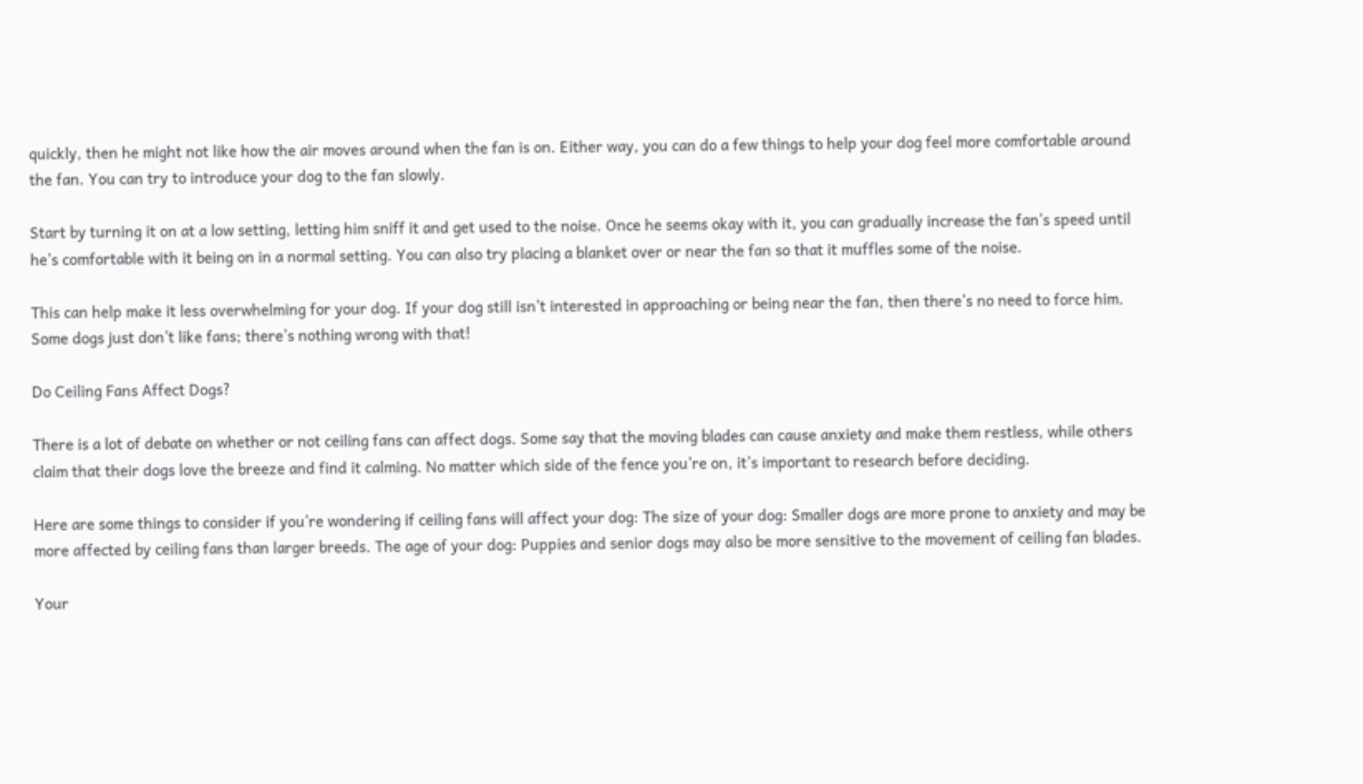quickly, then he might not like how the air moves around when the fan is on. Either way, you can do a few things to help your dog feel more comfortable around the fan. You can try to introduce your dog to the fan slowly.

Start by turning it on at a low setting, letting him sniff it and get used to the noise. Once he seems okay with it, you can gradually increase the fan’s speed until he’s comfortable with it being on in a normal setting. You can also try placing a blanket over or near the fan so that it muffles some of the noise.

This can help make it less overwhelming for your dog. If your dog still isn’t interested in approaching or being near the fan, then there’s no need to force him. Some dogs just don’t like fans; there’s nothing wrong with that!

Do Ceiling Fans Affect Dogs?

There is a lot of debate on whether or not ceiling fans can affect dogs. Some say that the moving blades can cause anxiety and make them restless, while others claim that their dogs love the breeze and find it calming. No matter which side of the fence you’re on, it’s important to research before deciding.

Here are some things to consider if you’re wondering if ceiling fans will affect your dog: The size of your dog: Smaller dogs are more prone to anxiety and may be more affected by ceiling fans than larger breeds. The age of your dog: Puppies and senior dogs may also be more sensitive to the movement of ceiling fan blades.

Your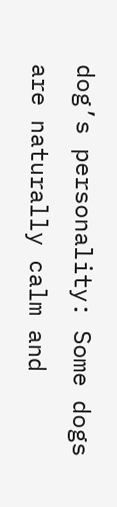dog’s personality: Some dogs are naturally calm and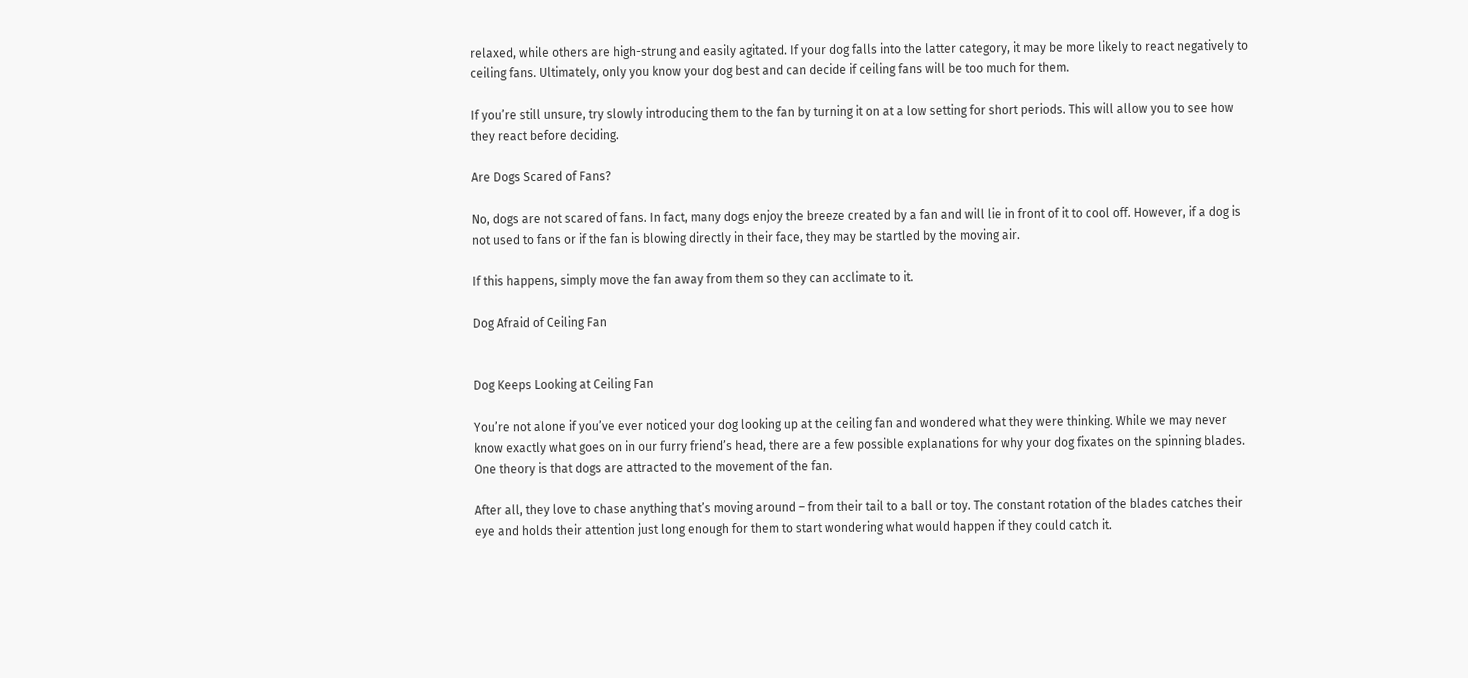relaxed, while others are high-strung and easily agitated. If your dog falls into the latter category, it may be more likely to react negatively to ceiling fans. Ultimately, only you know your dog best and can decide if ceiling fans will be too much for them.

If you’re still unsure, try slowly introducing them to the fan by turning it on at a low setting for short periods. This will allow you to see how they react before deciding.

Are Dogs Scared of Fans?

No, dogs are not scared of fans. In fact, many dogs enjoy the breeze created by a fan and will lie in front of it to cool off. However, if a dog is not used to fans or if the fan is blowing directly in their face, they may be startled by the moving air.

If this happens, simply move the fan away from them so they can acclimate to it.

Dog Afraid of Ceiling Fan


Dog Keeps Looking at Ceiling Fan

You’re not alone if you’ve ever noticed your dog looking up at the ceiling fan and wondered what they were thinking. While we may never know exactly what goes on in our furry friend’s head, there are a few possible explanations for why your dog fixates on the spinning blades. One theory is that dogs are attracted to the movement of the fan.

After all, they love to chase anything that’s moving around – from their tail to a ball or toy. The constant rotation of the blades catches their eye and holds their attention just long enough for them to start wondering what would happen if they could catch it.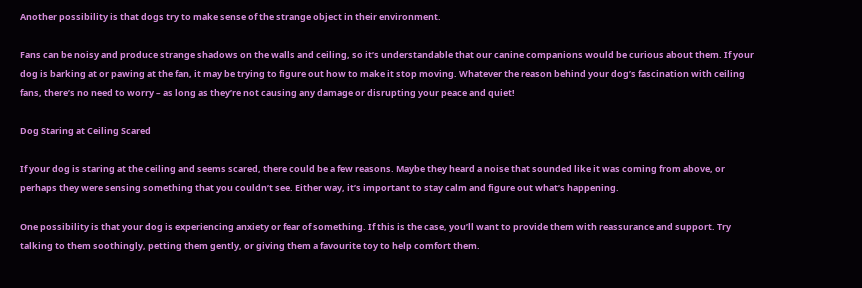Another possibility is that dogs try to make sense of the strange object in their environment.

Fans can be noisy and produce strange shadows on the walls and ceiling, so it’s understandable that our canine companions would be curious about them. If your dog is barking at or pawing at the fan, it may be trying to figure out how to make it stop moving. Whatever the reason behind your dog’s fascination with ceiling fans, there’s no need to worry – as long as they’re not causing any damage or disrupting your peace and quiet!

Dog Staring at Ceiling Scared

If your dog is staring at the ceiling and seems scared, there could be a few reasons. Maybe they heard a noise that sounded like it was coming from above, or perhaps they were sensing something that you couldn’t see. Either way, it’s important to stay calm and figure out what’s happening.

One possibility is that your dog is experiencing anxiety or fear of something. If this is the case, you’ll want to provide them with reassurance and support. Try talking to them soothingly, petting them gently, or giving them a favourite toy to help comfort them.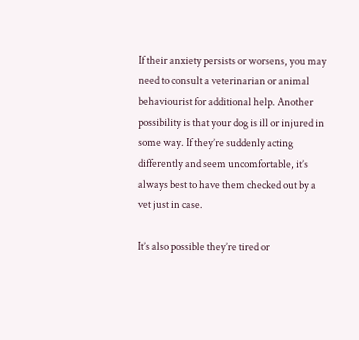If their anxiety persists or worsens, you may need to consult a veterinarian or animal behaviourist for additional help. Another possibility is that your dog is ill or injured in some way. If they’re suddenly acting differently and seem uncomfortable, it’s always best to have them checked out by a vet just in case.

It’s also possible they’re tired or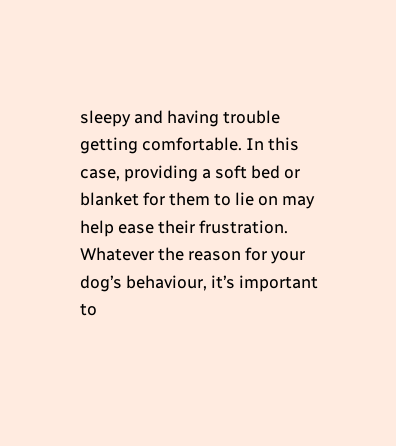sleepy and having trouble getting comfortable. In this case, providing a soft bed or blanket for them to lie on may help ease their frustration. Whatever the reason for your dog’s behaviour, it’s important to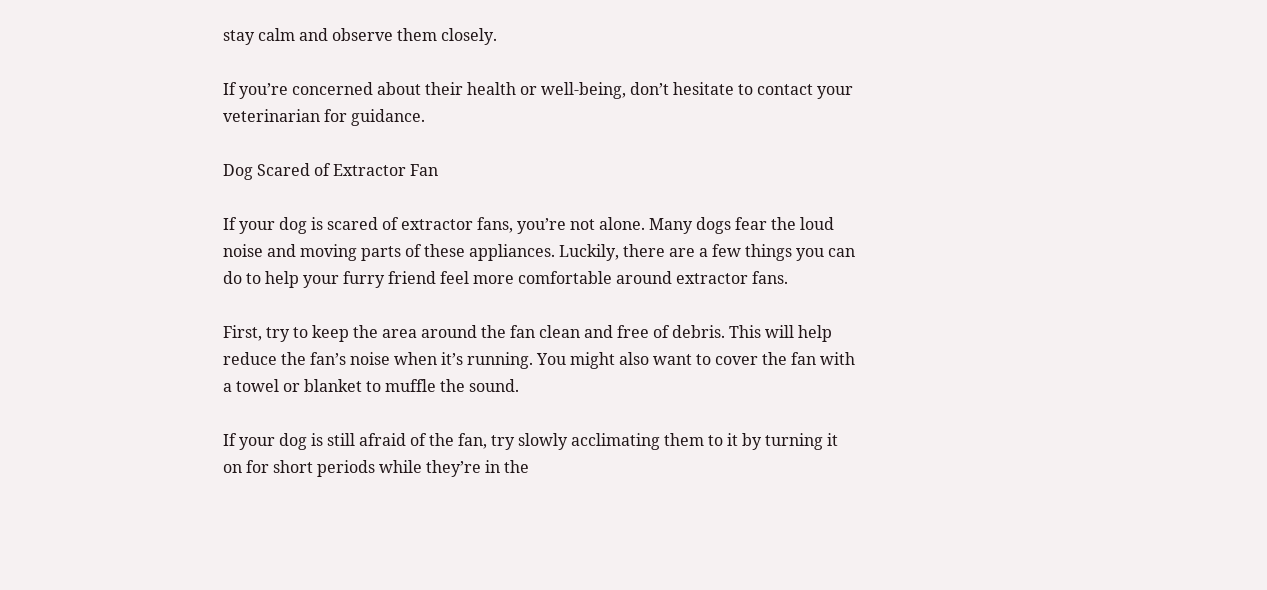stay calm and observe them closely.

If you’re concerned about their health or well-being, don’t hesitate to contact your veterinarian for guidance.

Dog Scared of Extractor Fan

If your dog is scared of extractor fans, you’re not alone. Many dogs fear the loud noise and moving parts of these appliances. Luckily, there are a few things you can do to help your furry friend feel more comfortable around extractor fans.

First, try to keep the area around the fan clean and free of debris. This will help reduce the fan’s noise when it’s running. You might also want to cover the fan with a towel or blanket to muffle the sound.

If your dog is still afraid of the fan, try slowly acclimating them to it by turning it on for short periods while they’re in the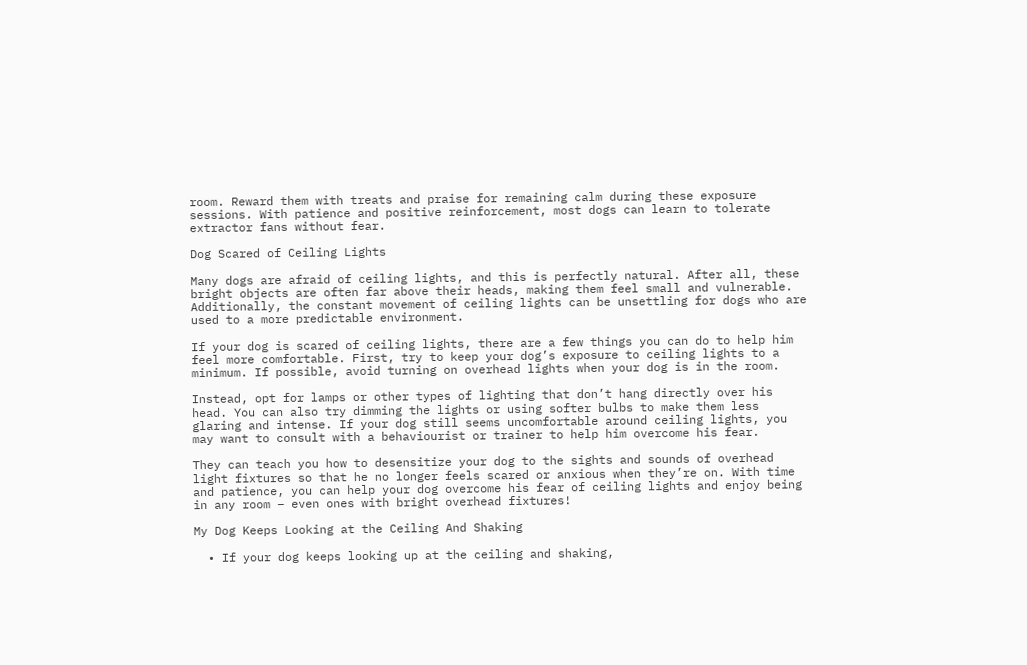room. Reward them with treats and praise for remaining calm during these exposure sessions. With patience and positive reinforcement, most dogs can learn to tolerate extractor fans without fear.

Dog Scared of Ceiling Lights

Many dogs are afraid of ceiling lights, and this is perfectly natural. After all, these bright objects are often far above their heads, making them feel small and vulnerable. Additionally, the constant movement of ceiling lights can be unsettling for dogs who are used to a more predictable environment.

If your dog is scared of ceiling lights, there are a few things you can do to help him feel more comfortable. First, try to keep your dog’s exposure to ceiling lights to a minimum. If possible, avoid turning on overhead lights when your dog is in the room.

Instead, opt for lamps or other types of lighting that don’t hang directly over his head. You can also try dimming the lights or using softer bulbs to make them less glaring and intense. If your dog still seems uncomfortable around ceiling lights, you may want to consult with a behaviourist or trainer to help him overcome his fear.

They can teach you how to desensitize your dog to the sights and sounds of overhead light fixtures so that he no longer feels scared or anxious when they’re on. With time and patience, you can help your dog overcome his fear of ceiling lights and enjoy being in any room – even ones with bright overhead fixtures!

My Dog Keeps Looking at the Ceiling And Shaking

  • If your dog keeps looking up at the ceiling and shaking,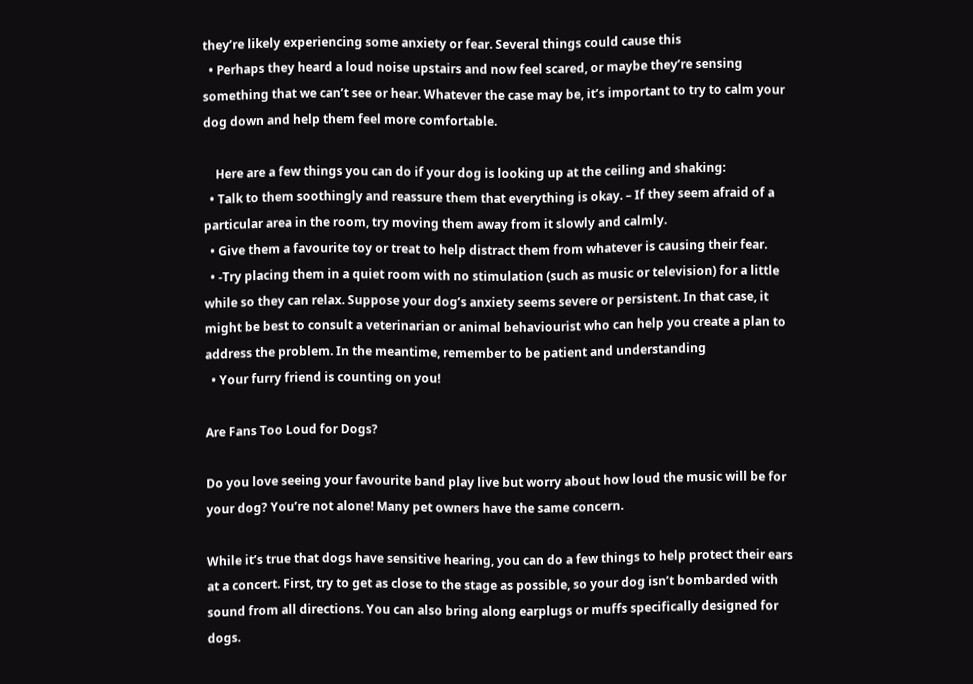they’re likely experiencing some anxiety or fear. Several things could cause this
  • Perhaps they heard a loud noise upstairs and now feel scared, or maybe they’re sensing something that we can’t see or hear. Whatever the case may be, it’s important to try to calm your dog down and help them feel more comfortable.

    Here are a few things you can do if your dog is looking up at the ceiling and shaking:
  • Talk to them soothingly and reassure them that everything is okay. – If they seem afraid of a particular area in the room, try moving them away from it slowly and calmly.
  • Give them a favourite toy or treat to help distract them from whatever is causing their fear.
  • -Try placing them in a quiet room with no stimulation (such as music or television) for a little while so they can relax. Suppose your dog’s anxiety seems severe or persistent. In that case, it might be best to consult a veterinarian or animal behaviourist who can help you create a plan to address the problem. In the meantime, remember to be patient and understanding
  • Your furry friend is counting on you!

Are Fans Too Loud for Dogs?

Do you love seeing your favourite band play live but worry about how loud the music will be for your dog? You’re not alone! Many pet owners have the same concern.

While it’s true that dogs have sensitive hearing, you can do a few things to help protect their ears at a concert. First, try to get as close to the stage as possible, so your dog isn’t bombarded with sound from all directions. You can also bring along earplugs or muffs specifically designed for dogs.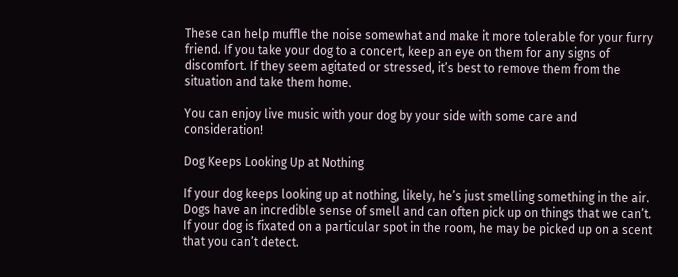These can help muffle the noise somewhat and make it more tolerable for your furry friend. If you take your dog to a concert, keep an eye on them for any signs of discomfort. If they seem agitated or stressed, it’s best to remove them from the situation and take them home.

You can enjoy live music with your dog by your side with some care and consideration!

Dog Keeps Looking Up at Nothing

If your dog keeps looking up at nothing, likely, he’s just smelling something in the air. Dogs have an incredible sense of smell and can often pick up on things that we can’t. If your dog is fixated on a particular spot in the room, he may be picked up on a scent that you can’t detect.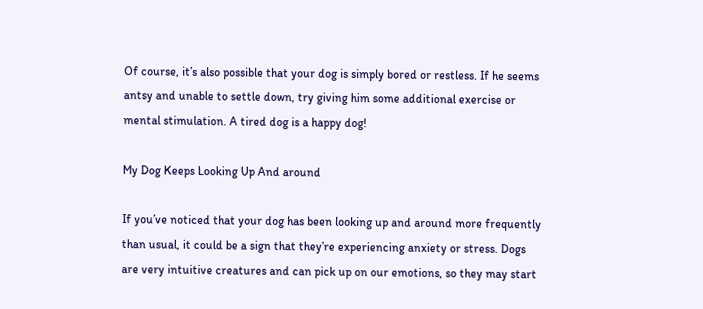Of course, it’s also possible that your dog is simply bored or restless. If he seems antsy and unable to settle down, try giving him some additional exercise or mental stimulation. A tired dog is a happy dog!

My Dog Keeps Looking Up And around

If you’ve noticed that your dog has been looking up and around more frequently than usual, it could be a sign that they’re experiencing anxiety or stress. Dogs are very intuitive creatures and can pick up on our emotions, so they may start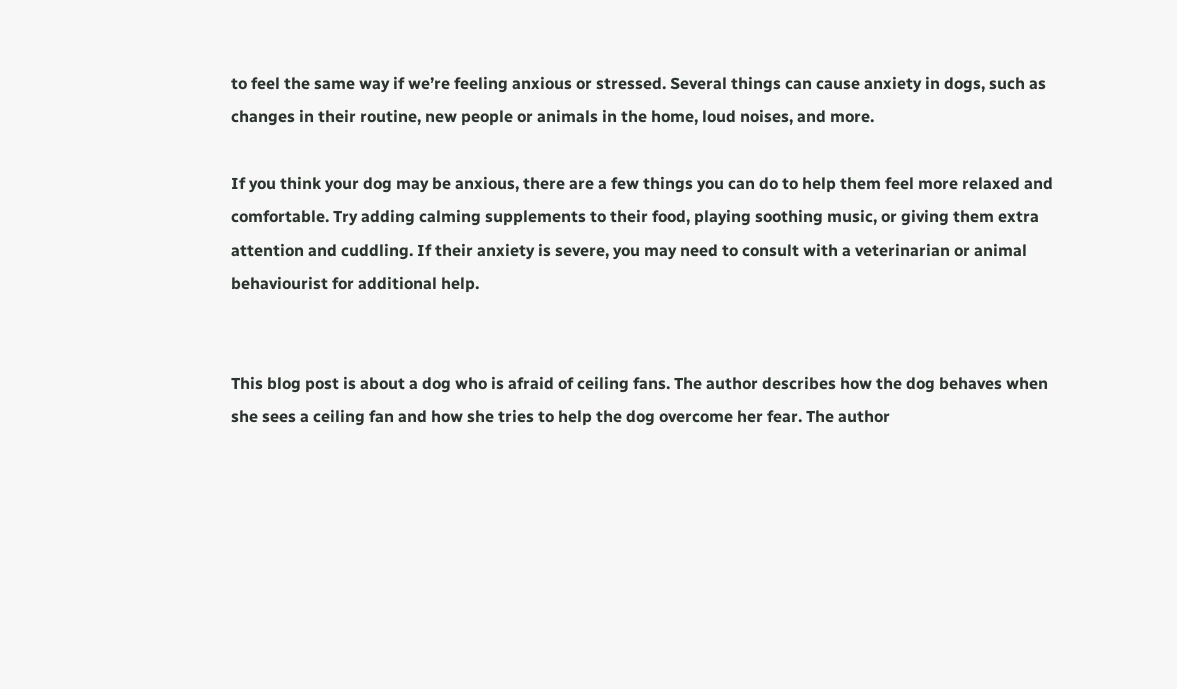to feel the same way if we’re feeling anxious or stressed. Several things can cause anxiety in dogs, such as changes in their routine, new people or animals in the home, loud noises, and more.

If you think your dog may be anxious, there are a few things you can do to help them feel more relaxed and comfortable. Try adding calming supplements to their food, playing soothing music, or giving them extra attention and cuddling. If their anxiety is severe, you may need to consult with a veterinarian or animal behaviourist for additional help.


This blog post is about a dog who is afraid of ceiling fans. The author describes how the dog behaves when she sees a ceiling fan and how she tries to help the dog overcome her fear. The author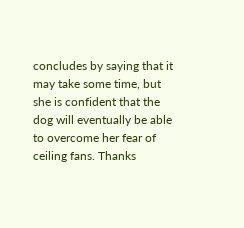concludes by saying that it may take some time, but she is confident that the dog will eventually be able to overcome her fear of ceiling fans. Thanks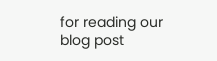for reading our blog post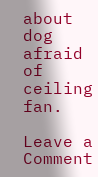about dog afraid of ceiling fan.

Leave a Comment